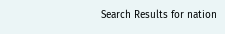Search Results for nation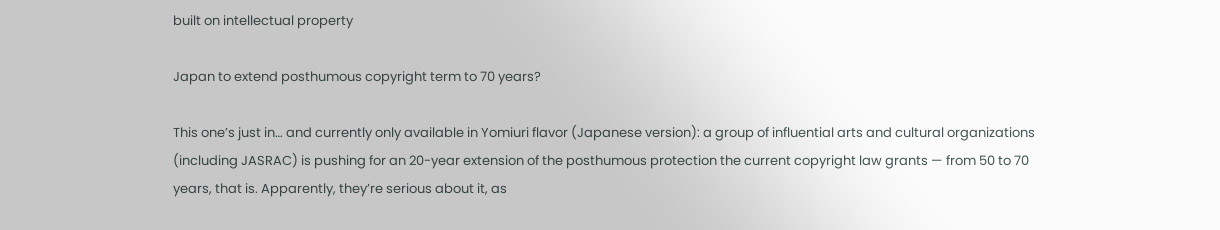built on intellectual property

Japan to extend posthumous copyright term to 70 years?

This one’s just in… and currently only available in Yomiuri flavor (Japanese version): a group of influential arts and cultural organizations (including JASRAC) is pushing for an 20-year extension of the posthumous protection the current copyright law grants — from 50 to 70 years, that is. Apparently, they’re serious about it, as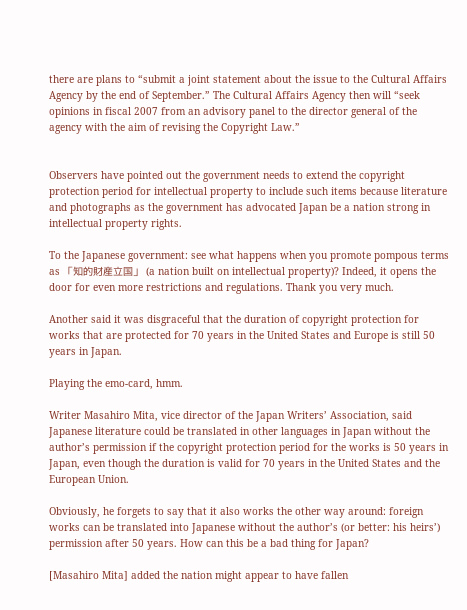there are plans to “submit a joint statement about the issue to the Cultural Affairs Agency by the end of September.” The Cultural Affairs Agency then will “seek opinions in fiscal 2007 from an advisory panel to the director general of the agency with the aim of revising the Copyright Law.”


Observers have pointed out the government needs to extend the copyright protection period for intellectual property to include such items because literature and photographs as the government has advocated Japan be a nation strong in intellectual property rights.

To the Japanese government: see what happens when you promote pompous terms as 「知的財産立国」 (a nation built on intellectual property)? Indeed, it opens the door for even more restrictions and regulations. Thank you very much.

Another said it was disgraceful that the duration of copyright protection for works that are protected for 70 years in the United States and Europe is still 50 years in Japan.

Playing the emo-card, hmm.

Writer Masahiro Mita, vice director of the Japan Writers’ Association, said Japanese literature could be translated in other languages in Japan without the author’s permission if the copyright protection period for the works is 50 years in Japan, even though the duration is valid for 70 years in the United States and the European Union.

Obviously, he forgets to say that it also works the other way around: foreign works can be translated into Japanese without the author’s (or better: his heirs’) permission after 50 years. How can this be a bad thing for Japan?

[Masahiro Mita] added the nation might appear to have fallen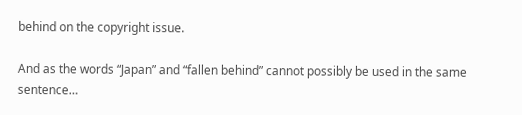behind on the copyright issue.

And as the words “Japan” and “fallen behind” cannot possibly be used in the same sentence…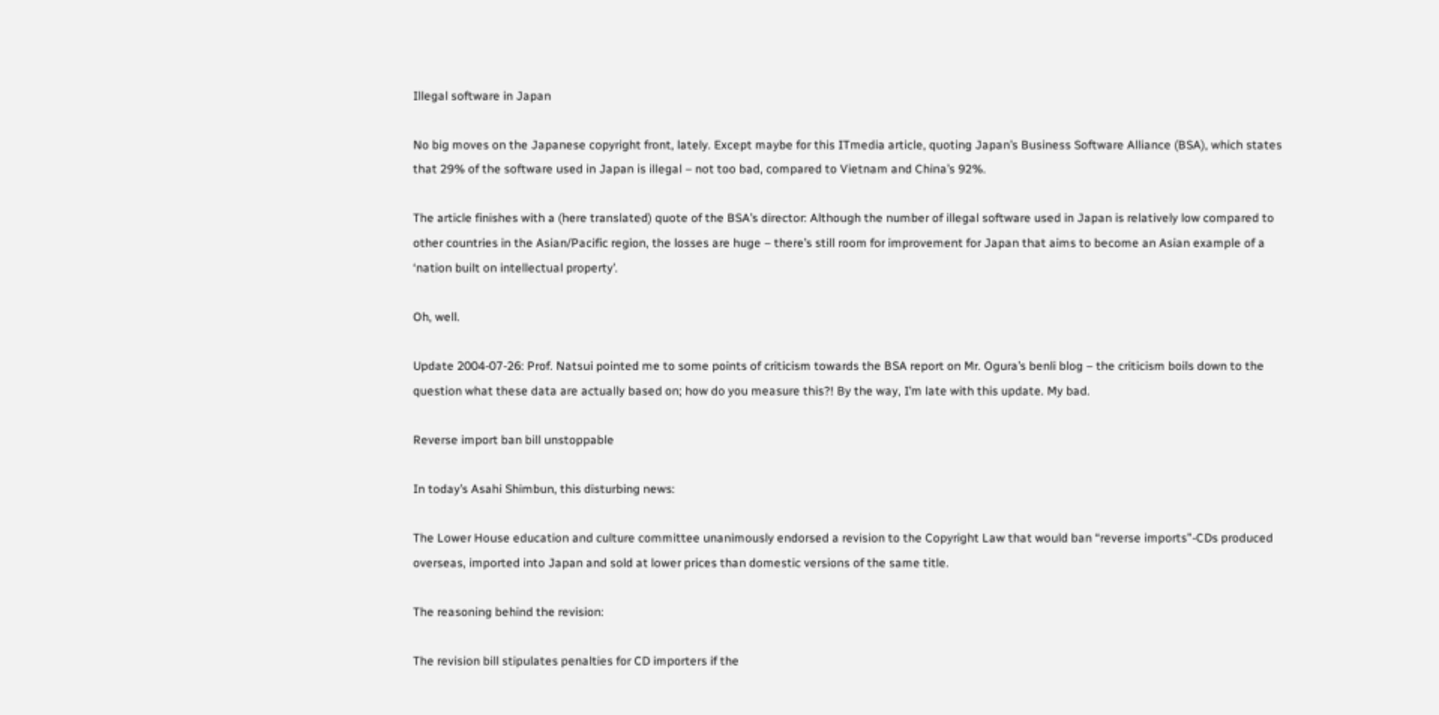Illegal software in Japan

No big moves on the Japanese copyright front, lately. Except maybe for this ITmedia article, quoting Japan’s Business Software Alliance (BSA), which states that 29% of the software used in Japan is illegal – not too bad, compared to Vietnam and China’s 92%.

The article finishes with a (here translated) quote of the BSA’s director: Although the number of illegal software used in Japan is relatively low compared to other countries in the Asian/Pacific region, the losses are huge – there’s still room for improvement for Japan that aims to become an Asian example of a ‘nation built on intellectual property’.

Oh, well.

Update 2004-07-26: Prof. Natsui pointed me to some points of criticism towards the BSA report on Mr. Ogura’s benli blog – the criticism boils down to the question what these data are actually based on; how do you measure this?! By the way, I’m late with this update. My bad.

Reverse import ban bill unstoppable

In today’s Asahi Shimbun, this disturbing news:

The Lower House education and culture committee unanimously endorsed a revision to the Copyright Law that would ban “reverse imports”-CDs produced overseas, imported into Japan and sold at lower prices than domestic versions of the same title.

The reasoning behind the revision:

The revision bill stipulates penalties for CD importers if the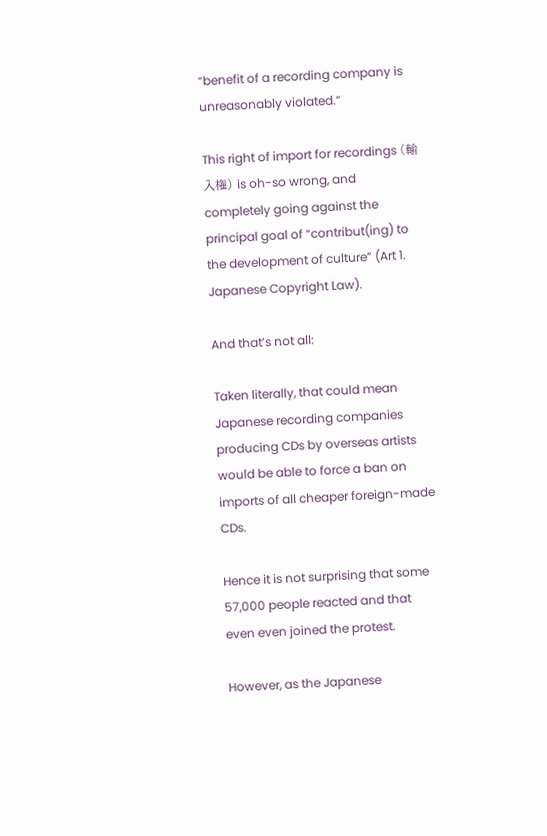“benefit of a recording company is unreasonably violated.”

This right of import for recordings (輸入権) is oh-so wrong, and completely going against the principal goal of “contribut(ing) to the development of culture” (Art 1. Japanese Copyright Law).

And that’s not all:

Taken literally, that could mean Japanese recording companies producing CDs by overseas artists would be able to force a ban on imports of all cheaper foreign-made CDs.

Hence it is not surprising that some 57,000 people reacted and that even even joined the protest.

However, as the Japanese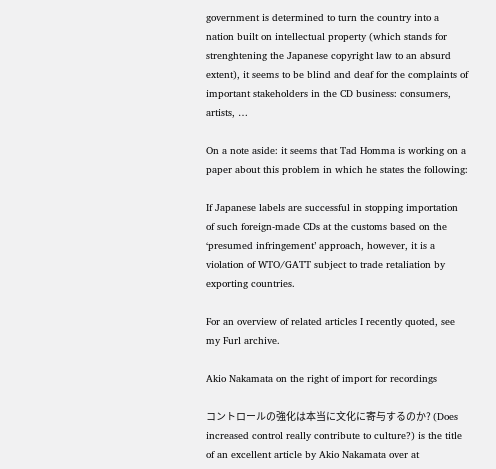government is determined to turn the country into a nation built on intellectual property (which stands for strenghtening the Japanese copyright law to an absurd extent), it seems to be blind and deaf for the complaints of important stakeholders in the CD business: consumers, artists, …

On a note aside: it seems that Tad Homma is working on a paper about this problem in which he states the following:

If Japanese labels are successful in stopping importation of such foreign-made CDs at the customs based on the ‘presumed infringement’ approach, however, it is a violation of WTO/GATT subject to trade retaliation by exporting countries.

For an overview of related articles I recently quoted, see my Furl archive.

Akio Nakamata on the right of import for recordings

コントロールの強化は本当に文化に寄与するのか? (Does increased control really contribute to culture?) is the title of an excellent article by Akio Nakamata over at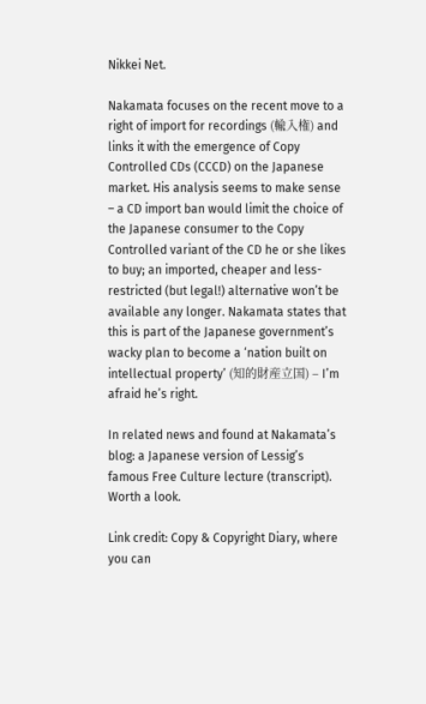Nikkei Net.

Nakamata focuses on the recent move to a right of import for recordings (輸入権) and links it with the emergence of Copy Controlled CDs (CCCD) on the Japanese market. His analysis seems to make sense – a CD import ban would limit the choice of the Japanese consumer to the Copy Controlled variant of the CD he or she likes to buy; an imported, cheaper and less-restricted (but legal!) alternative won’t be available any longer. Nakamata states that this is part of the Japanese government’s wacky plan to become a ‘nation built on intellectual property’ (知的財産立国) – I’m afraid he’s right.

In related news and found at Nakamata’s blog: a Japanese version of Lessig’s famous Free Culture lecture (transcript). Worth a look.

Link credit: Copy & Copyright Diary, where you can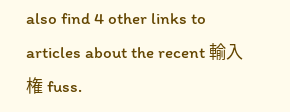also find 4 other links to articles about the recent 輸入権 fuss.